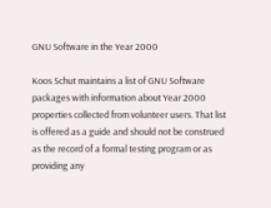GNU Software in the Year 2000

Koos Schut maintains a list of GNU Software packages with information about Year 2000 properties collected from volunteer users. That list is offered as a guide and should not be construed as the record of a formal testing program or as providing any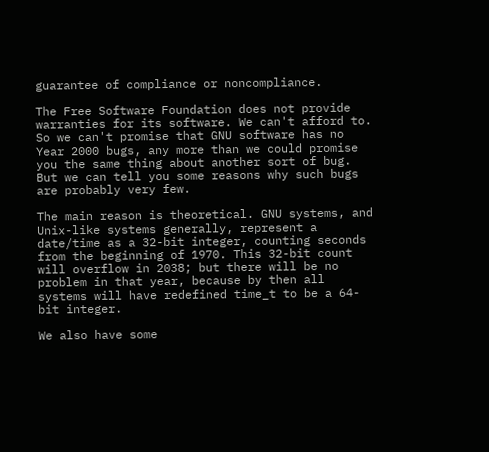guarantee of compliance or noncompliance.

The Free Software Foundation does not provide warranties for its software. We can't afford to. So we can't promise that GNU software has no Year 2000 bugs, any more than we could promise you the same thing about another sort of bug. But we can tell you some reasons why such bugs are probably very few.

The main reason is theoretical. GNU systems, and Unix-like systems generally, represent a date/time as a 32-bit integer, counting seconds from the beginning of 1970. This 32-bit count will overflow in 2038; but there will be no problem in that year, because by then all systems will have redefined time_t to be a 64-bit integer.

We also have some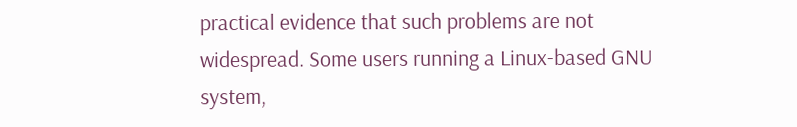practical evidence that such problems are not widespread. Some users running a Linux-based GNU system,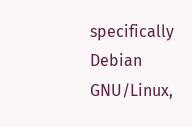specifically Debian GNU/Linux,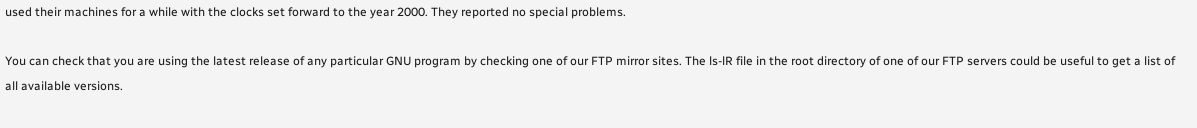used their machines for a while with the clocks set forward to the year 2000. They reported no special problems.

You can check that you are using the latest release of any particular GNU program by checking one of our FTP mirror sites. The ls-lR file in the root directory of one of our FTP servers could be useful to get a list of all available versions.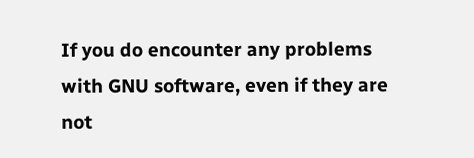If you do encounter any problems with GNU software, even if they are not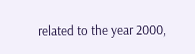related to the year 2000,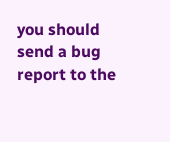you should send a bug report to the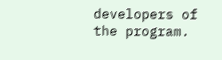developers of the program.